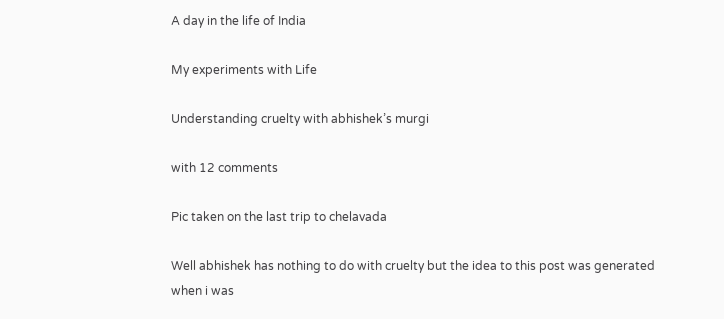A day in the life of India

My experiments with Life

Understanding cruelty with abhishek’s murgi

with 12 comments

Pic taken on the last trip to chelavada

Well abhishek has nothing to do with cruelty but the idea to this post was generated when i was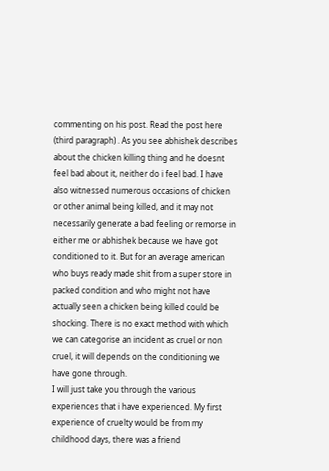commenting on his post. Read the post here (third paragraph) . As you see abhishek describes about the chicken killing thing and he doesnt feel bad about it, neither do i feel bad. I have also witnessed numerous occasions of chicken or other animal being killed, and it may not necessarily generate a bad feeling or remorse in either me or abhishek because we have got conditioned to it. But for an average american who buys ready made shit from a super store in packed condition and who might not have actually seen a chicken being killed could be shocking. There is no exact method with which we can categorise an incident as cruel or non cruel, it will depends on the conditioning we have gone through.
I will just take you through the various experiences that i have experienced. My first experience of cruelty would be from my childhood days, there was a friend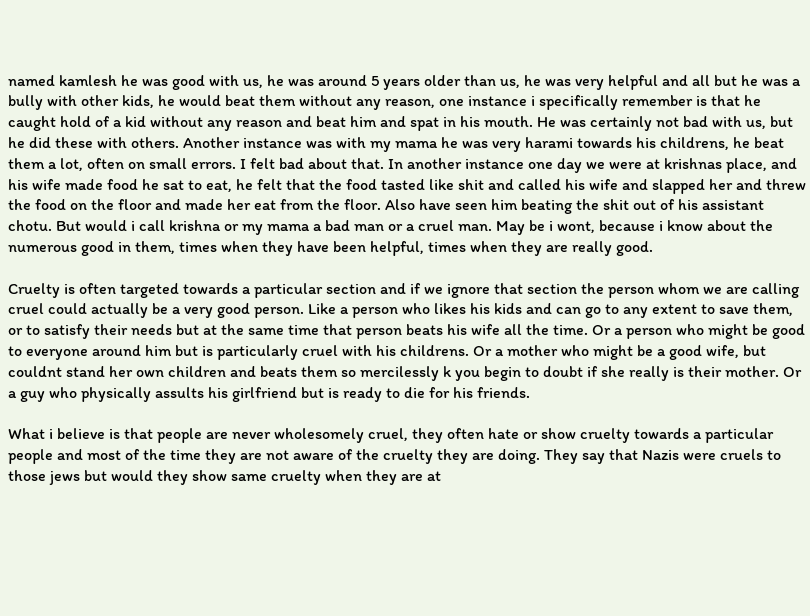named kamlesh he was good with us, he was around 5 years older than us, he was very helpful and all but he was a bully with other kids, he would beat them without any reason, one instance i specifically remember is that he caught hold of a kid without any reason and beat him and spat in his mouth. He was certainly not bad with us, but he did these with others. Another instance was with my mama he was very harami towards his childrens, he beat them a lot, often on small errors. I felt bad about that. In another instance one day we were at krishnas place, and his wife made food he sat to eat, he felt that the food tasted like shit and called his wife and slapped her and threw the food on the floor and made her eat from the floor. Also have seen him beating the shit out of his assistant chotu. But would i call krishna or my mama a bad man or a cruel man. May be i wont, because i know about the numerous good in them, times when they have been helpful, times when they are really good.

Cruelty is often targeted towards a particular section and if we ignore that section the person whom we are calling cruel could actually be a very good person. Like a person who likes his kids and can go to any extent to save them, or to satisfy their needs but at the same time that person beats his wife all the time. Or a person who might be good to everyone around him but is particularly cruel with his childrens. Or a mother who might be a good wife, but couldnt stand her own children and beats them so mercilessly k you begin to doubt if she really is their mother. Or a guy who physically assults his girlfriend but is ready to die for his friends.

What i believe is that people are never wholesomely cruel, they often hate or show cruelty towards a particular people and most of the time they are not aware of the cruelty they are doing. They say that Nazis were cruels to those jews but would they show same cruelty when they are at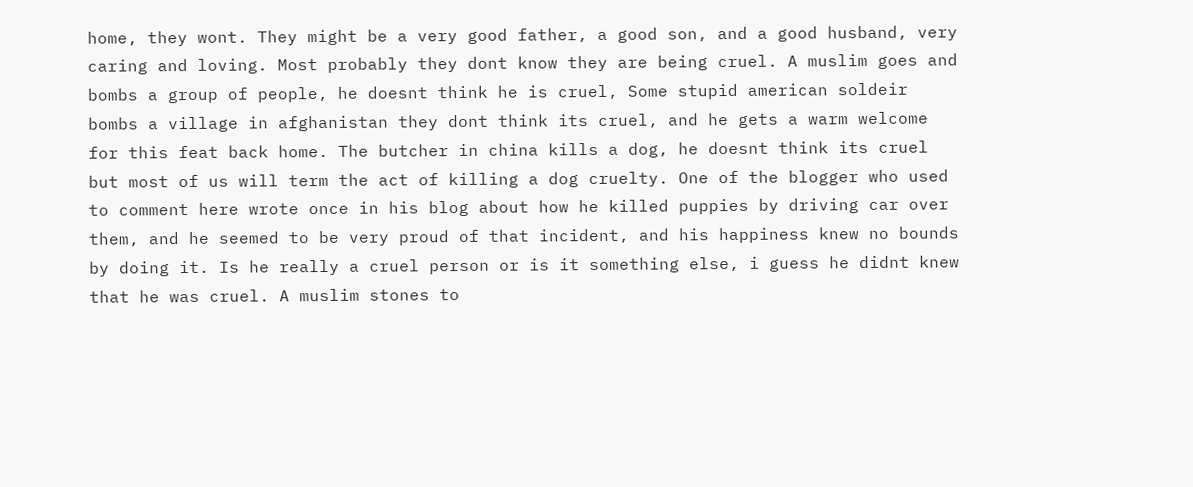home, they wont. They might be a very good father, a good son, and a good husband, very caring and loving. Most probably they dont know they are being cruel. A muslim goes and bombs a group of people, he doesnt think he is cruel, Some stupid american soldeir bombs a village in afghanistan they dont think its cruel, and he gets a warm welcome for this feat back home. The butcher in china kills a dog, he doesnt think its cruel but most of us will term the act of killing a dog cruelty. One of the blogger who used to comment here wrote once in his blog about how he killed puppies by driving car over them, and he seemed to be very proud of that incident, and his happiness knew no bounds by doing it. Is he really a cruel person or is it something else, i guess he didnt knew that he was cruel. A muslim stones to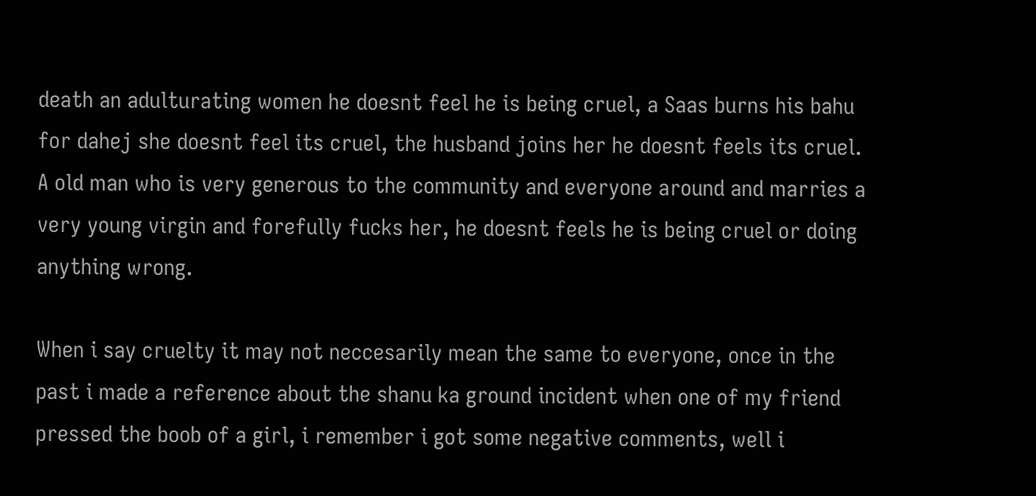death an adulturating women he doesnt feel he is being cruel, a Saas burns his bahu for dahej she doesnt feel its cruel, the husband joins her he doesnt feels its cruel. A old man who is very generous to the community and everyone around and marries a very young virgin and forefully fucks her, he doesnt feels he is being cruel or doing anything wrong.

When i say cruelty it may not neccesarily mean the same to everyone, once in the past i made a reference about the shanu ka ground incident when one of my friend pressed the boob of a girl, i remember i got some negative comments, well i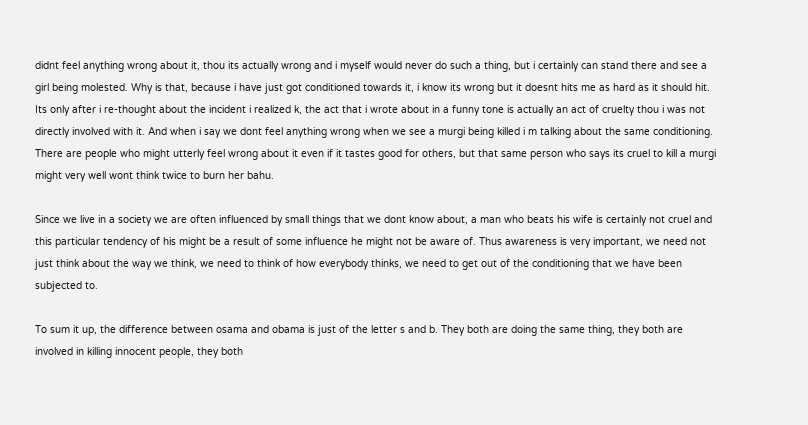didnt feel anything wrong about it, thou its actually wrong and i myself would never do such a thing, but i certainly can stand there and see a girl being molested. Why is that, because i have just got conditioned towards it, i know its wrong but it doesnt hits me as hard as it should hit. Its only after i re-thought about the incident i realized k, the act that i wrote about in a funny tone is actually an act of cruelty thou i was not directly involved with it. And when i say we dont feel anything wrong when we see a murgi being killed i m talking about the same conditioning. There are people who might utterly feel wrong about it even if it tastes good for others, but that same person who says its cruel to kill a murgi might very well wont think twice to burn her bahu.

Since we live in a society we are often influenced by small things that we dont know about, a man who beats his wife is certainly not cruel and this particular tendency of his might be a result of some influence he might not be aware of. Thus awareness is very important, we need not just think about the way we think, we need to think of how everybody thinks, we need to get out of the conditioning that we have been subjected to.

To sum it up, the difference between osama and obama is just of the letter s and b. They both are doing the same thing, they both are involved in killing innocent people, they both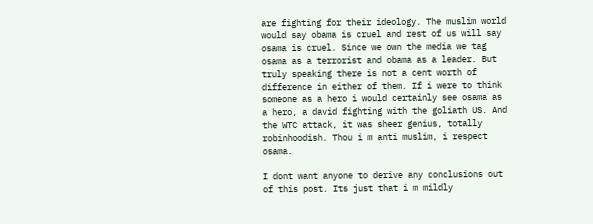are fighting for their ideology. The muslim world would say obama is cruel and rest of us will say osama is cruel. Since we own the media we tag osama as a terrorist and obama as a leader. But truly speaking there is not a cent worth of difference in either of them. If i were to think someone as a hero i would certainly see osama as a hero, a david fighting with the goliath US. And the WTC attack, it was sheer genius, totally robinhoodish. Thou i m anti muslim, i respect osama.

I dont want anyone to derive any conclusions out of this post. Its just that i m mildly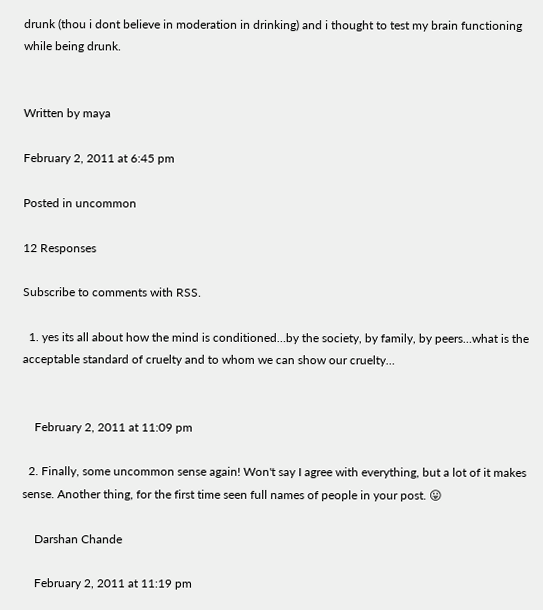drunk (thou i dont believe in moderation in drinking) and i thought to test my brain functioning while being drunk.


Written by maya

February 2, 2011 at 6:45 pm

Posted in uncommon

12 Responses

Subscribe to comments with RSS.

  1. yes its all about how the mind is conditioned…by the society, by family, by peers…what is the acceptable standard of cruelty and to whom we can show our cruelty…


    February 2, 2011 at 11:09 pm

  2. Finally, some uncommon sense again! Won't say I agree with everything, but a lot of it makes sense. Another thing, for the first time seen full names of people in your post. 😛

    Darshan Chande

    February 2, 2011 at 11:19 pm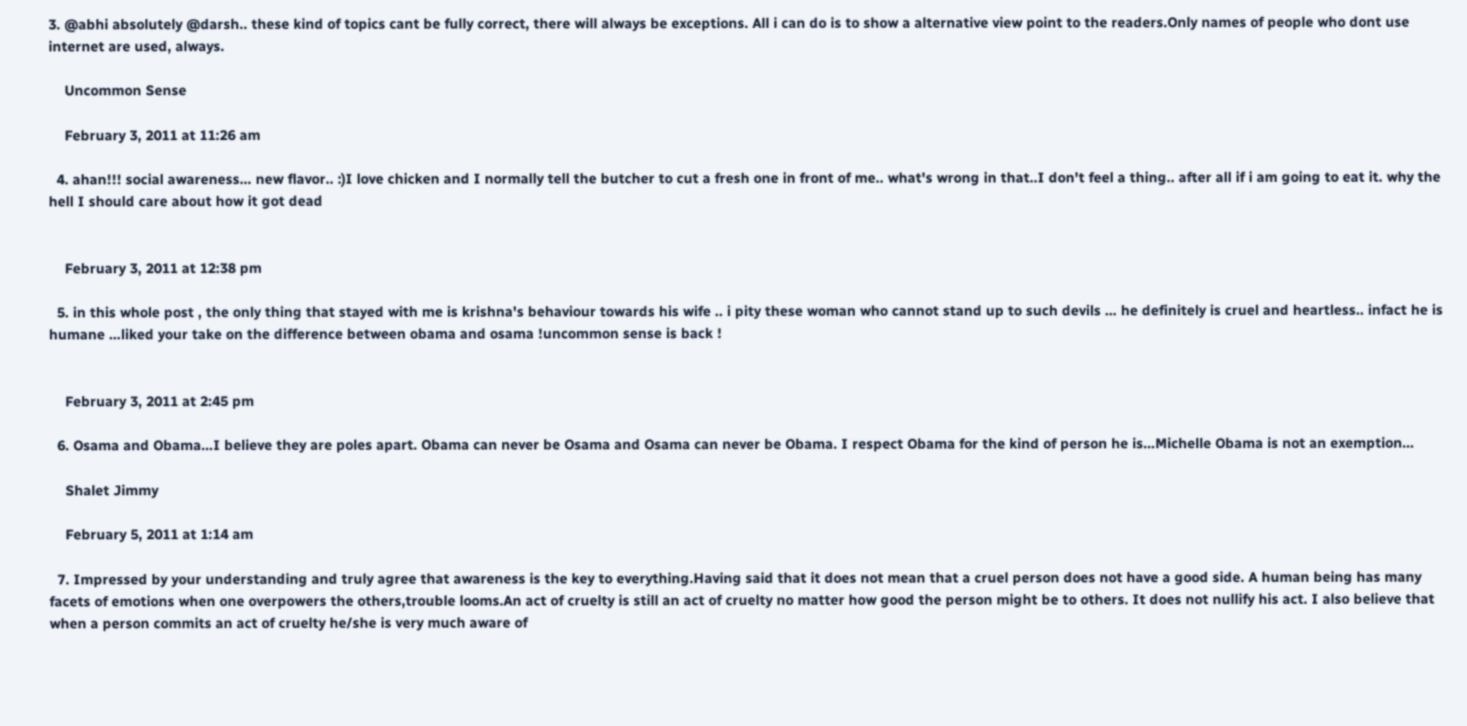3. @abhi absolutely @darsh.. these kind of topics cant be fully correct, there will always be exceptions. All i can do is to show a alternative view point to the readers.Only names of people who dont use internet are used, always.

    Uncommon Sense

    February 3, 2011 at 11:26 am

  4. ahan!!! social awareness… new flavor.. :)I love chicken and I normally tell the butcher to cut a fresh one in front of me.. what's wrong in that..I don't feel a thing.. after all if i am going to eat it. why the hell I should care about how it got dead


    February 3, 2011 at 12:38 pm

  5. in this whole post , the only thing that stayed with me is krishna's behaviour towards his wife .. i pity these woman who cannot stand up to such devils … he definitely is cruel and heartless.. infact he is humane …liked your take on the difference between obama and osama !uncommon sense is back !


    February 3, 2011 at 2:45 pm

  6. Osama and Obama…I believe they are poles apart. Obama can never be Osama and Osama can never be Obama. I respect Obama for the kind of person he is…Michelle Obama is not an exemption…

    Shalet Jimmy

    February 5, 2011 at 1:14 am

  7. Impressed by your understanding and truly agree that awareness is the key to everything.Having said that it does not mean that a cruel person does not have a good side. A human being has many facets of emotions when one overpowers the others,trouble looms.An act of cruelty is still an act of cruelty no matter how good the person might be to others. It does not nullify his act. I also believe that when a person commits an act of cruelty he/she is very much aware of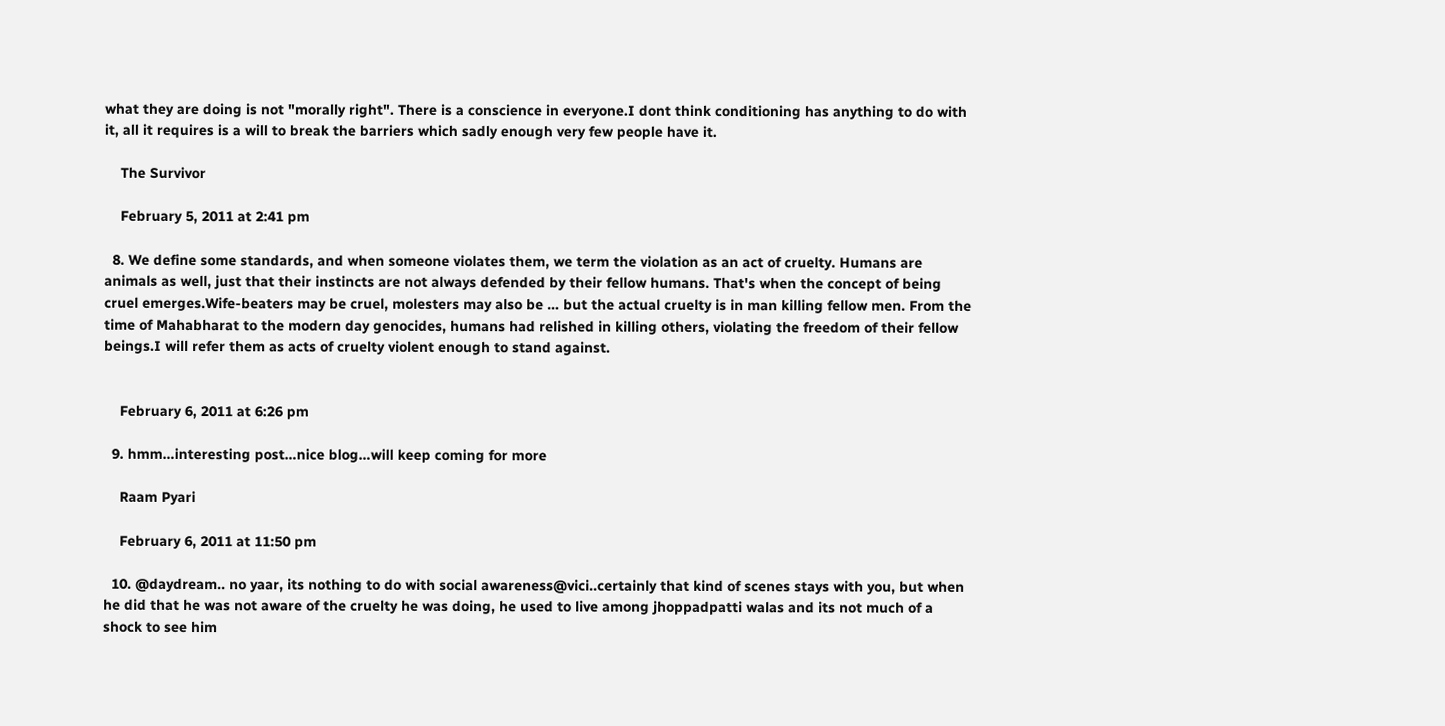what they are doing is not "morally right". There is a conscience in everyone.I dont think conditioning has anything to do with it, all it requires is a will to break the barriers which sadly enough very few people have it.

    The Survivor

    February 5, 2011 at 2:41 pm

  8. We define some standards, and when someone violates them, we term the violation as an act of cruelty. Humans are animals as well, just that their instincts are not always defended by their fellow humans. That's when the concept of being cruel emerges.Wife-beaters may be cruel, molesters may also be … but the actual cruelty is in man killing fellow men. From the time of Mahabharat to the modern day genocides, humans had relished in killing others, violating the freedom of their fellow beings.I will refer them as acts of cruelty violent enough to stand against.


    February 6, 2011 at 6:26 pm

  9. hmm…interesting post…nice blog…will keep coming for more

    Raam Pyari

    February 6, 2011 at 11:50 pm

  10. @daydream.. no yaar, its nothing to do with social awareness@vici..certainly that kind of scenes stays with you, but when he did that he was not aware of the cruelty he was doing, he used to live among jhoppadpatti walas and its not much of a shock to see him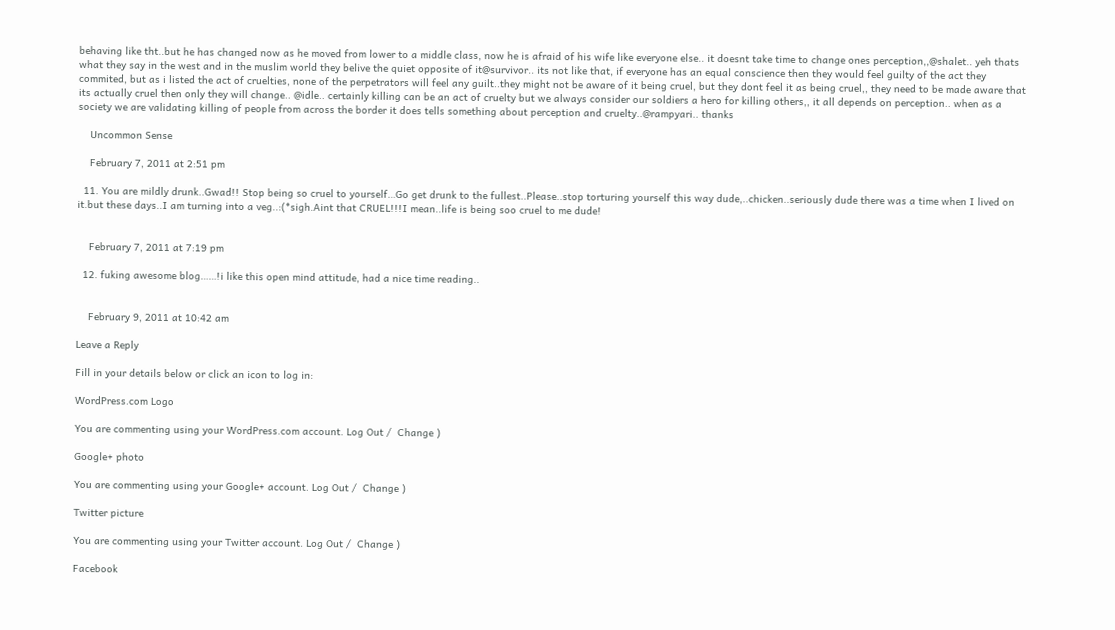behaving like tht..but he has changed now as he moved from lower to a middle class, now he is afraid of his wife like everyone else.. it doesnt take time to change ones perception,,@shalet.. yeh thats what they say in the west and in the muslim world they belive the quiet opposite of it@survivor.. its not like that, if everyone has an equal conscience then they would feel guilty of the act they commited, but as i listed the act of cruelties, none of the perpetrators will feel any guilt..they might not be aware of it being cruel, but they dont feel it as being cruel,, they need to be made aware that its actually cruel then only they will change.. @idle.. certainly killing can be an act of cruelty but we always consider our soldiers a hero for killing others,, it all depends on perception.. when as a society we are validating killing of people from across the border it does tells something about perception and cruelty..@rampyari.. thanks

    Uncommon Sense

    February 7, 2011 at 2:51 pm

  11. You are mildly drunk..Gwad!! Stop being so cruel to yourself…Go get drunk to the fullest..Please..stop torturing yourself this way dude,..chicken..seriously dude there was a time when I lived on it.but these days..I am turning into a veg..:(*sigh.Aint that CRUEL!!!I mean..life is being soo cruel to me dude!


    February 7, 2011 at 7:19 pm

  12. fuking awesome blog……!i like this open mind attitude, had a nice time reading..


    February 9, 2011 at 10:42 am

Leave a Reply

Fill in your details below or click an icon to log in:

WordPress.com Logo

You are commenting using your WordPress.com account. Log Out /  Change )

Google+ photo

You are commenting using your Google+ account. Log Out /  Change )

Twitter picture

You are commenting using your Twitter account. Log Out /  Change )

Facebook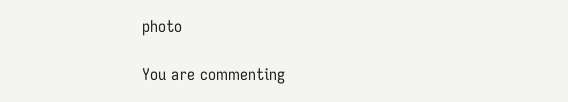photo

You are commenting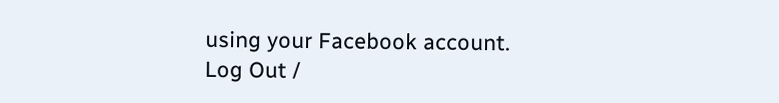using your Facebook account. Log Out /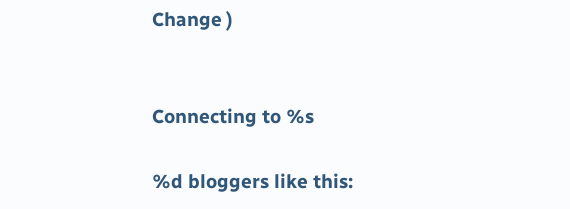Change )


Connecting to %s

%d bloggers like this: